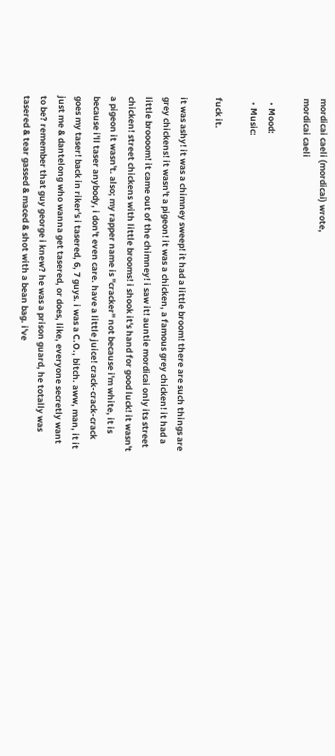mordicai caeli (mordicai) wrote,
mordicai caeli

  • Mood:
  • Music:

fuck it.

it was ashy! it was a chimney sweep! it had a little broom! there are such things are grey chickens! it wasn't a pigeon! it was a chicken, a famous grey chicken! it had a little broooom! it came out of the chimney! i saw it! auntie mordicai only its street chicken! street chickens with little brooms! i shook it's hand for good luck! it wasn't a pigeon it wasn't. also; my rapper name is "cracker" not because i'm white, it is because i'll taser anybody, i don't even care. have a little juice! crack-crack-crack goes my taser! back in riker's i tasered, 6, 7 guys. i was a C.O., bitch. aww, man, it it just me & dantelong who wanna get tasered, or does, like, everyone secretly want to be? remember that guy george i knew? he was a prison guard, he totally was tasered & tear gassed & maced & shot with a bean bag. i've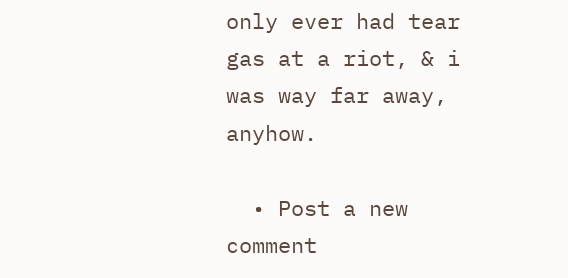only ever had tear gas at a riot, & i was way far away, anyhow.

  • Post a new comment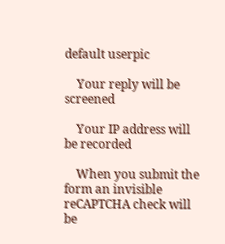default userpic

    Your reply will be screened

    Your IP address will be recorded

    When you submit the form an invisible reCAPTCHA check will be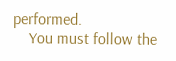performed.
    You must follow the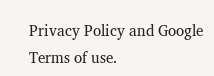Privacy Policy and Google Terms of use.